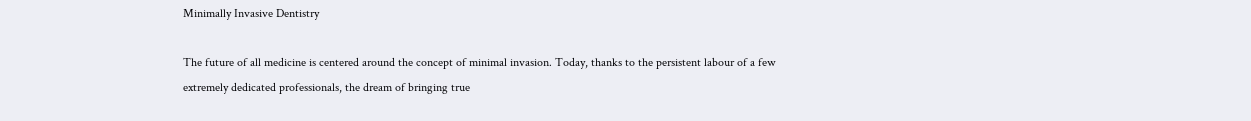Minimally Invasive Dentistry

The future of all medicine is centered around the concept of minimal invasion. Today, thanks to the persistent labour of a few extremely dedicated professionals, the dream of bringing true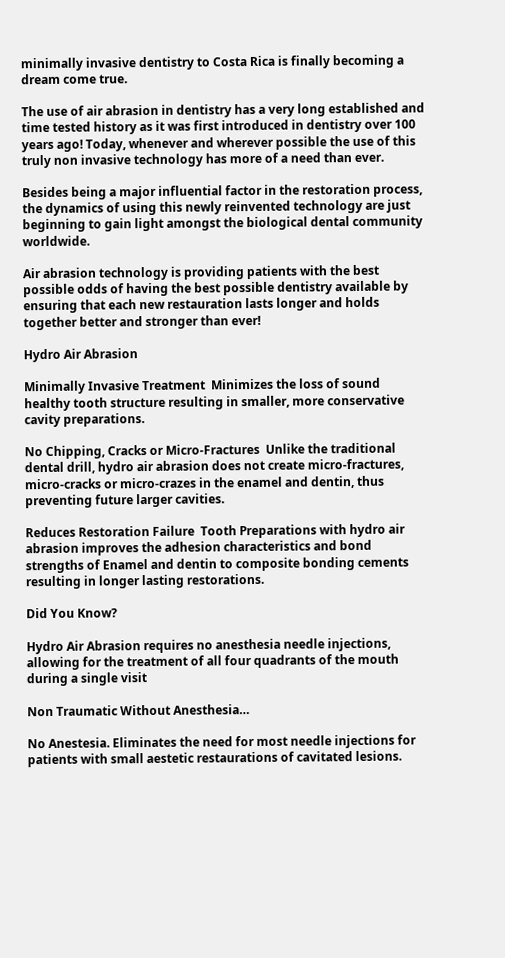minimally invasive dentistry to Costa Rica is finally becoming a dream come true.

The use of air abrasion in dentistry has a very long established and time tested history as it was first introduced in dentistry over 100 years ago! Today, whenever and wherever possible the use of this truly non invasive technology has more of a need than ever.

Besides being a major influential factor in the restoration process, the dynamics of using this newly reinvented technology are just beginning to gain light amongst the biological dental community worldwide.

Air abrasion technology is providing patients with the best possible odds of having the best possible dentistry available by ensuring that each new restauration lasts longer and holds together better and stronger than ever!

Hydro Air Abrasion

Minimally Invasive Treatment  Minimizes the loss of sound healthy tooth structure resulting in smaller, more conservative cavity preparations.

No Chipping, Cracks or Micro-Fractures  Unlike the traditional dental drill, hydro air abrasion does not create micro-fractures, micro-cracks or micro-crazes in the enamel and dentin, thus preventing future larger cavities.

Reduces Restoration Failure  Tooth Preparations with hydro air abrasion improves the adhesion characteristics and bond strengths of Enamel and dentin to composite bonding cements resulting in longer lasting restorations.

Did You Know?

Hydro Air Abrasion requires no anesthesia needle injections, allowing for the treatment of all four quadrants of the mouth during a single visit

Non Traumatic Without Anesthesia…

No Anestesia. Eliminates the need for most needle injections for patients with small aestetic restaurations of cavitated lesions.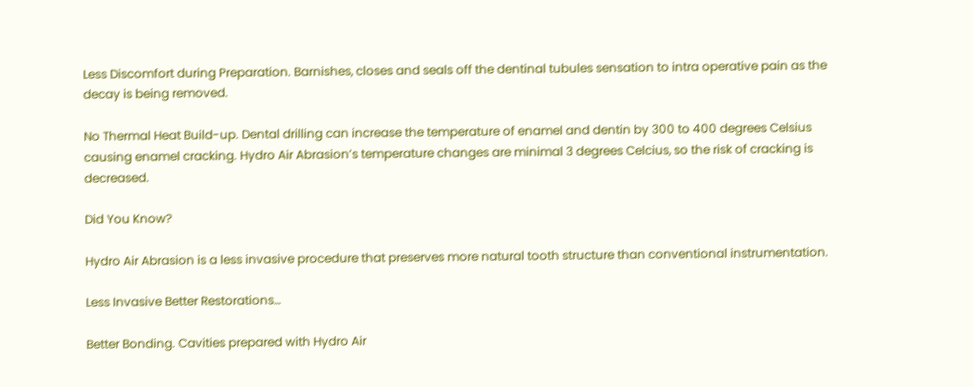Less Discomfort during Preparation. Barnishes, closes and seals off the dentinal tubules sensation to intra operative pain as the decay is being removed.

No Thermal Heat Build-up. Dental drilling can increase the temperature of enamel and dentin by 300 to 400 degrees Celsius causing enamel cracking. Hydro Air Abrasion’s temperature changes are minimal 3 degrees Celcius, so the risk of cracking is decreased.

Did You Know?

Hydro Air Abrasion is a less invasive procedure that preserves more natural tooth structure than conventional instrumentation.

Less Invasive Better Restorations…

Better Bonding. Cavities prepared with Hydro Air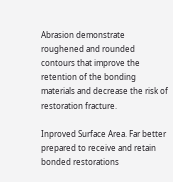Abrasion demonstrate roughened and rounded contours that improve the retention of the bonding materials and decrease the risk of restoration fracture.

Inproved Surface Area. Far better prepared to receive and retain bonded restorations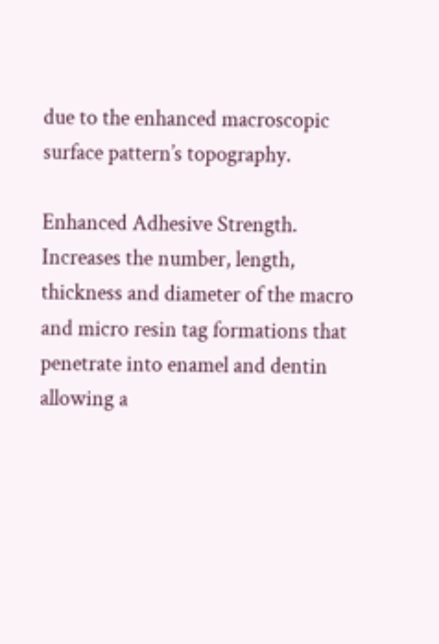due to the enhanced macroscopic surface pattern’s topography.

Enhanced Adhesive Strength. Increases the number, length, thickness and diameter of the macro and micro resin tag formations that penetrate into enamel and dentin allowing a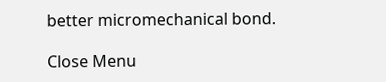better micromechanical bond.

Close Menu